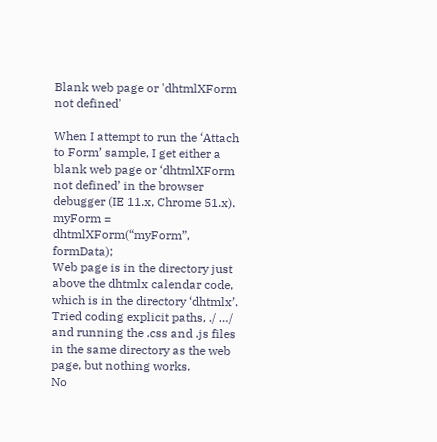Blank web page or 'dhtmlXForm not defined'

When I attempt to run the ‘Attach to Form’ sample, I get either a blank web page or ‘dhtmlXForm not defined’ in the browser debugger (IE 11.x, Chrome 51.x).
myForm = dhtmlXForm(“myForm”, formData);
Web page is in the directory just above the dhtmlx calendar code, which is in the directory ‘dhtmlx’.
Tried coding explicit paths, ./ …/ and running the .css and .js files in the same directory as the web page, but nothing works.
No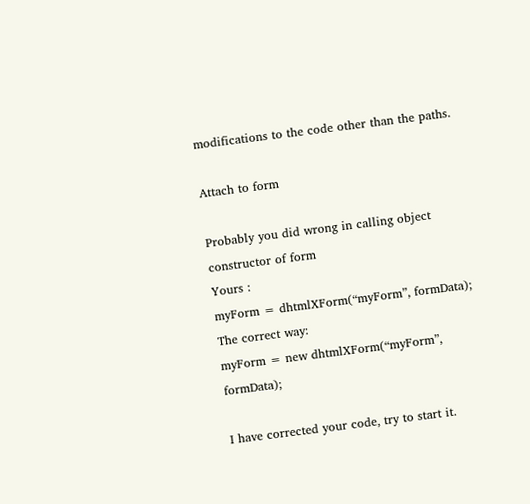modifications to the code other than the paths.

Attach to form

Probably you did wrong in calling object constructor of form
Yours :
myForm = dhtmlXForm(“myForm”, formData);
The correct way:
myForm = new dhtmlXForm(“myForm”, formData);

I have corrected your code, try to start it.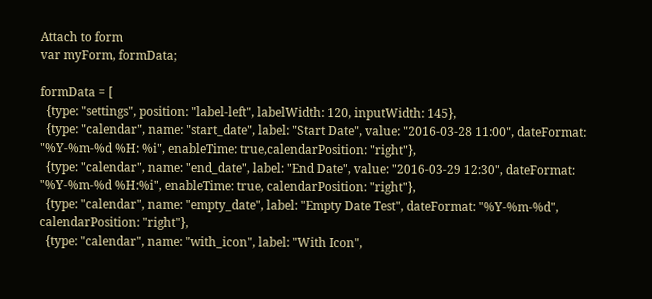Attach to form
var myForm, formData;

formData = [
  {type: "settings", position: "label-left", labelWidth: 120, inputWidth: 145},
  {type: "calendar", name: "start_date", label: "Start Date", value: "2016-03-28 11:00", dateFormat: "%Y-%m-%d %H: %i", enableTime: true,calendarPosition: "right"},
  {type: "calendar", name: "end_date", label: "End Date", value: "2016-03-29 12:30", dateFormat: "%Y-%m-%d %H:%i", enableTime: true, calendarPosition: "right"},
  {type: "calendar", name: "empty_date", label: "Empty Date Test", dateFormat: "%Y-%m-%d", calendarPosition: "right"},
  {type: "calendar", name: "with_icon", label: "With Icon",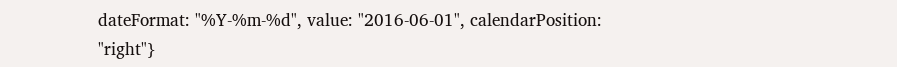dateFormat: "%Y-%m-%d", value: "2016-06-01", calendarPosition: "right"}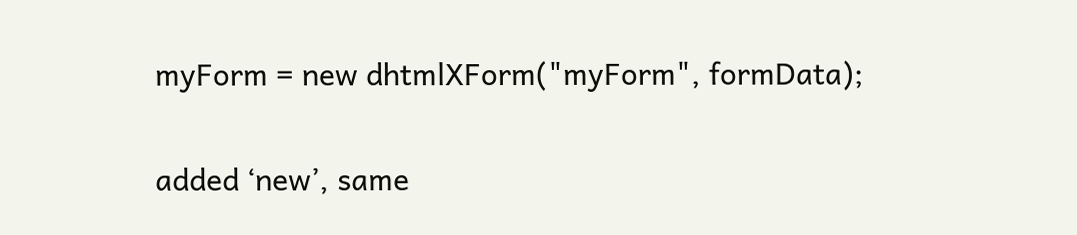myForm = new dhtmlXForm("myForm", formData);


added ‘new’, same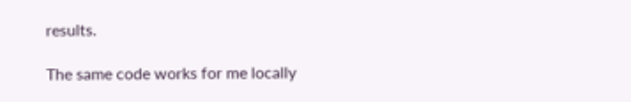results.

The same code works for me locally